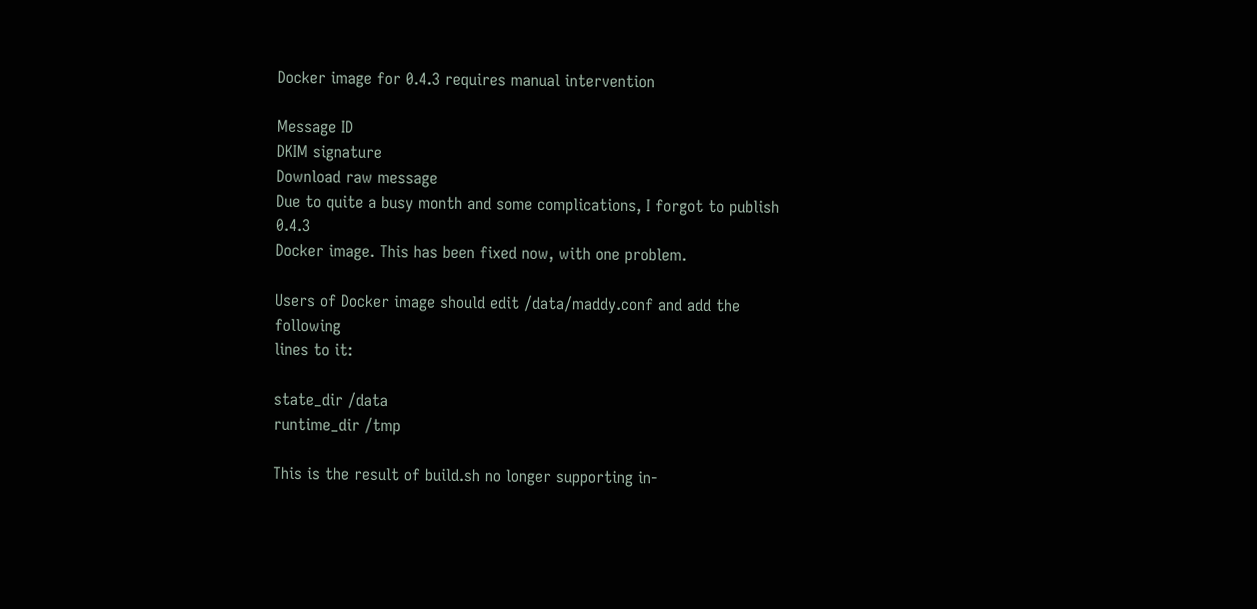Docker image for 0.4.3 requires manual intervention

Message ID
DKIM signature
Download raw message
Due to quite a busy month and some complications, I forgot to publish 0.4.3
Docker image. This has been fixed now, with one problem.

Users of Docker image should edit /data/maddy.conf and add the following
lines to it:

state_dir /data
runtime_dir /tmp

This is the result of build.sh no longer supporting in-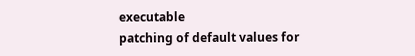executable
patching of default values for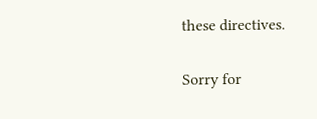these directives.

Sorry for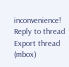inconvenience!
Reply to thread Export thread (mbox)